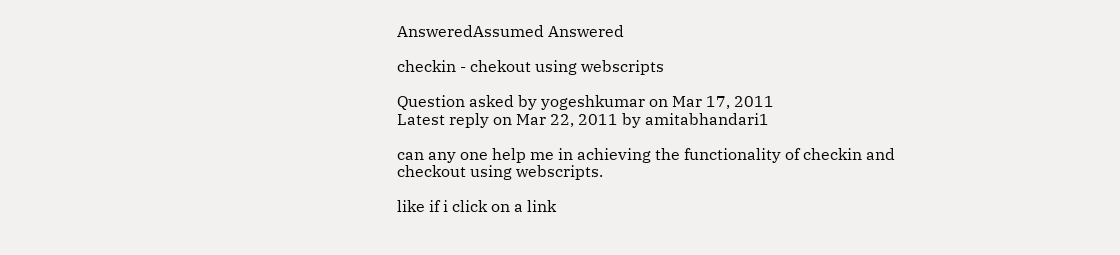AnsweredAssumed Answered

checkin - chekout using webscripts

Question asked by yogeshkumar on Mar 17, 2011
Latest reply on Mar 22, 2011 by amitabhandari1

can any one help me in achieving the functionality of checkin and checkout using webscripts.

like if i click on a link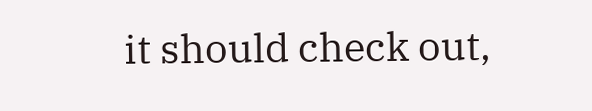it should check out,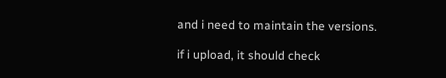and i need to maintain the versions.

if i upload, it should check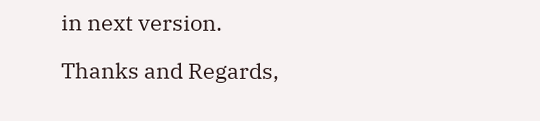in next version.

Thanks and Regards,